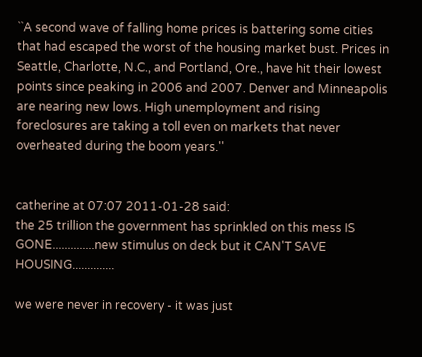``A second wave of falling home prices is battering some cities that had escaped the worst of the housing market bust. Prices in Seattle, Charlotte, N.C., and Portland, Ore., have hit their lowest points since peaking in 2006 and 2007. Denver and Minneapolis are nearing new lows. High unemployment and rising foreclosures are taking a toll even on markets that never overheated during the boom years.''


catherine at 07:07 2011-01-28 said:
the 25 trillion the government has sprinkled on this mess IS GONE..............new stimulus on deck but it CAN'T SAVE HOUSING..............

we were never in recovery - it was just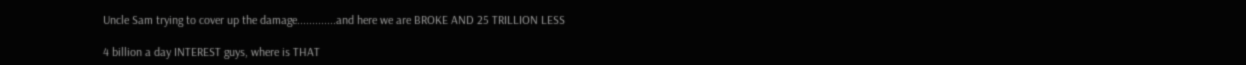Uncle Sam trying to cover up the damage.............and here we are BROKE AND 25 TRILLION LESS

4 billion a day INTEREST guys, where is THAT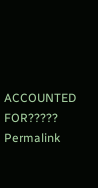ACCOUNTED FOR????? Permalink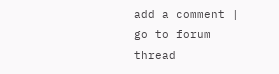add a comment | go to forum thread